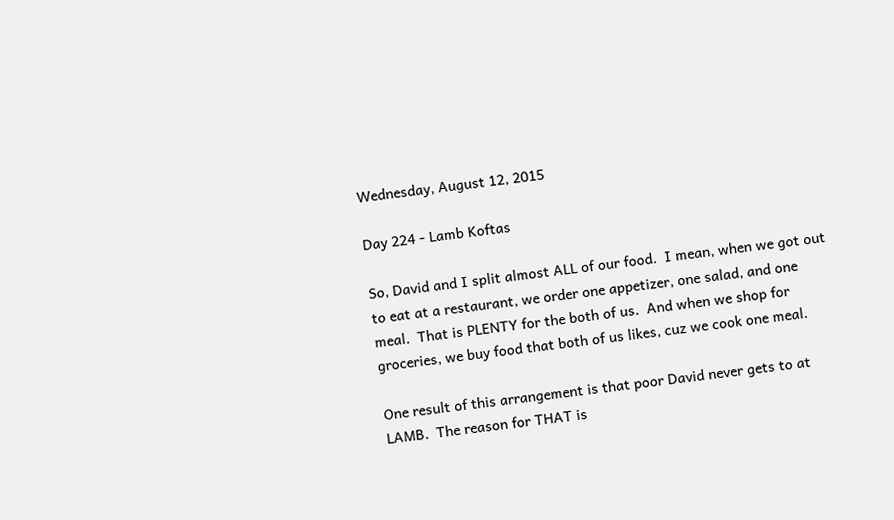Wednesday, August 12, 2015

Day 224 - Lamb Koftas

So, David and I split almost ALL of our food.  I mean, when we got out to eat at a restaurant, we order one appetizer, one salad, and one meal.  That is PLENTY for the both of us.  And when we shop for groceries, we buy food that both of us likes, cuz we cook one meal.

One result of this arrangement is that poor David never gets to at LAMB.  The reason for THAT is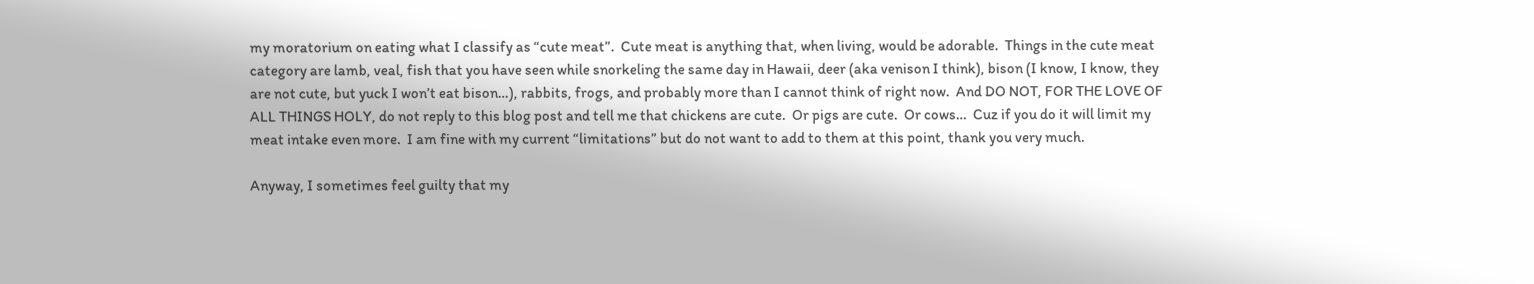my moratorium on eating what I classify as “cute meat”.  Cute meat is anything that, when living, would be adorable.  Things in the cute meat category are lamb, veal, fish that you have seen while snorkeling the same day in Hawaii, deer (aka venison I think), bison (I know, I know, they are not cute, but yuck I won’t eat bison…), rabbits, frogs, and probably more than I cannot think of right now.  And DO NOT, FOR THE LOVE OF ALL THINGS HOLY, do not reply to this blog post and tell me that chickens are cute.  Or pigs are cute.  Or cows…  Cuz if you do it will limit my meat intake even more.  I am fine with my current “limitations” but do not want to add to them at this point, thank you very much.

Anyway, I sometimes feel guilty that my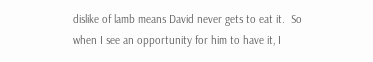dislike of lamb means David never gets to eat it.  So when I see an opportunity for him to have it, I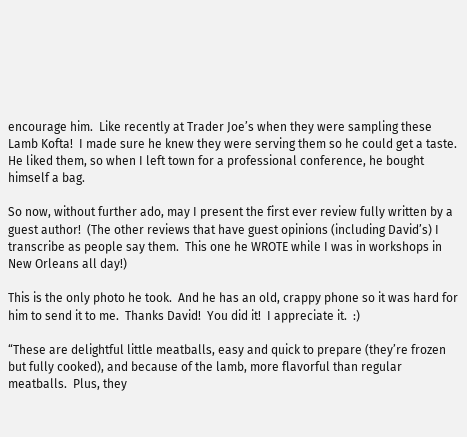encourage him.  Like recently at Trader Joe’s when they were sampling these Lamb Kofta!  I made sure he knew they were serving them so he could get a taste.  He liked them, so when I left town for a professional conference, he bought himself a bag.

So now, without further ado, may I present the first ever review fully written by a guest author!  (The other reviews that have guest opinions (including David’s) I transcribe as people say them.  This one he WROTE while I was in workshops in New Orleans all day!)

This is the only photo he took.  And he has an old, crappy phone so it was hard for him to send it to me.  Thanks David!  You did it!  I appreciate it.  :)

“These are delightful little meatballs, easy and quick to prepare (they’re frozen but fully cooked), and because of the lamb, more flavorful than regular meatballs.  Plus, they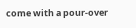come with a pour-over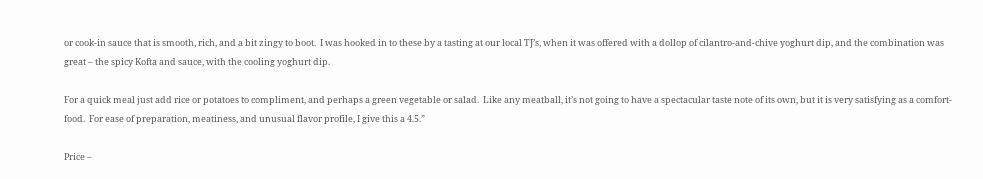or cook-in sauce that is smooth, rich, and a bit zingy to boot.  I was hooked in to these by a tasting at our local TJ’s, when it was offered with a dollop of cilantro-and-chive yoghurt dip, and the combination was great – the spicy Kofta and sauce, with the cooling yoghurt dip.

For a quick meal just add rice or potatoes to compliment, and perhaps a green vegetable or salad.  Like any meatball, it’s not going to have a spectacular taste note of its own, but it is very satisfying as a comfort-food.  For ease of preparation, meatiness, and unusual flavor profile, I give this a 4.5.”

Price –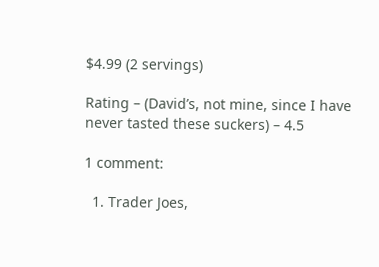$4.99 (2 servings)

Rating – (David’s, not mine, since I have never tasted these suckers) – 4.5

1 comment:

  1. Trader Joes,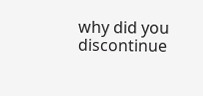why did you discontinue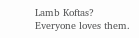Lamb Koftas? Everyone loves them.